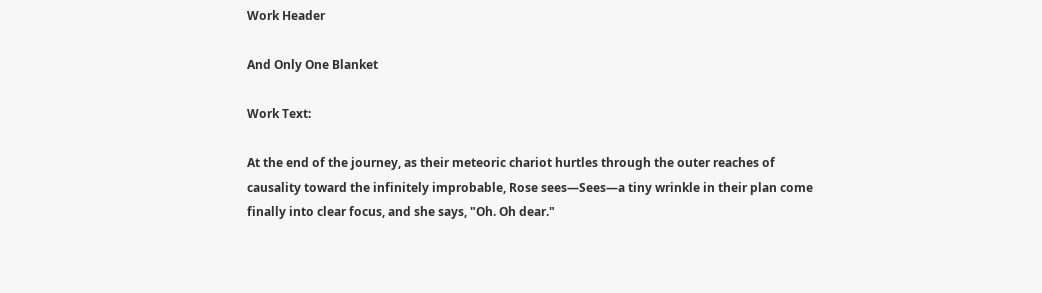Work Header

And Only One Blanket

Work Text:

At the end of the journey, as their meteoric chariot hurtles through the outer reaches of causality toward the infinitely improbable, Rose sees—Sees—a tiny wrinkle in their plan come finally into clear focus, and she says, "Oh. Oh dear."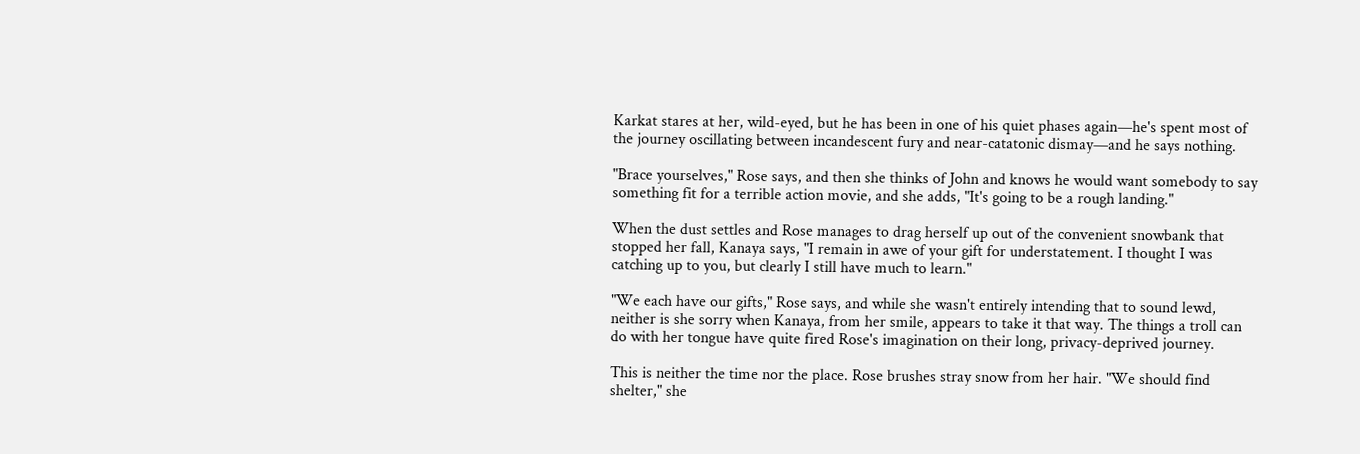Karkat stares at her, wild-eyed, but he has been in one of his quiet phases again—he's spent most of the journey oscillating between incandescent fury and near-catatonic dismay—and he says nothing.

"Brace yourselves," Rose says, and then she thinks of John and knows he would want somebody to say something fit for a terrible action movie, and she adds, "It's going to be a rough landing."

When the dust settles and Rose manages to drag herself up out of the convenient snowbank that stopped her fall, Kanaya says, "I remain in awe of your gift for understatement. I thought I was catching up to you, but clearly I still have much to learn."

"We each have our gifts," Rose says, and while she wasn't entirely intending that to sound lewd, neither is she sorry when Kanaya, from her smile, appears to take it that way. The things a troll can do with her tongue have quite fired Rose's imagination on their long, privacy-deprived journey.

This is neither the time nor the place. Rose brushes stray snow from her hair. "We should find shelter," she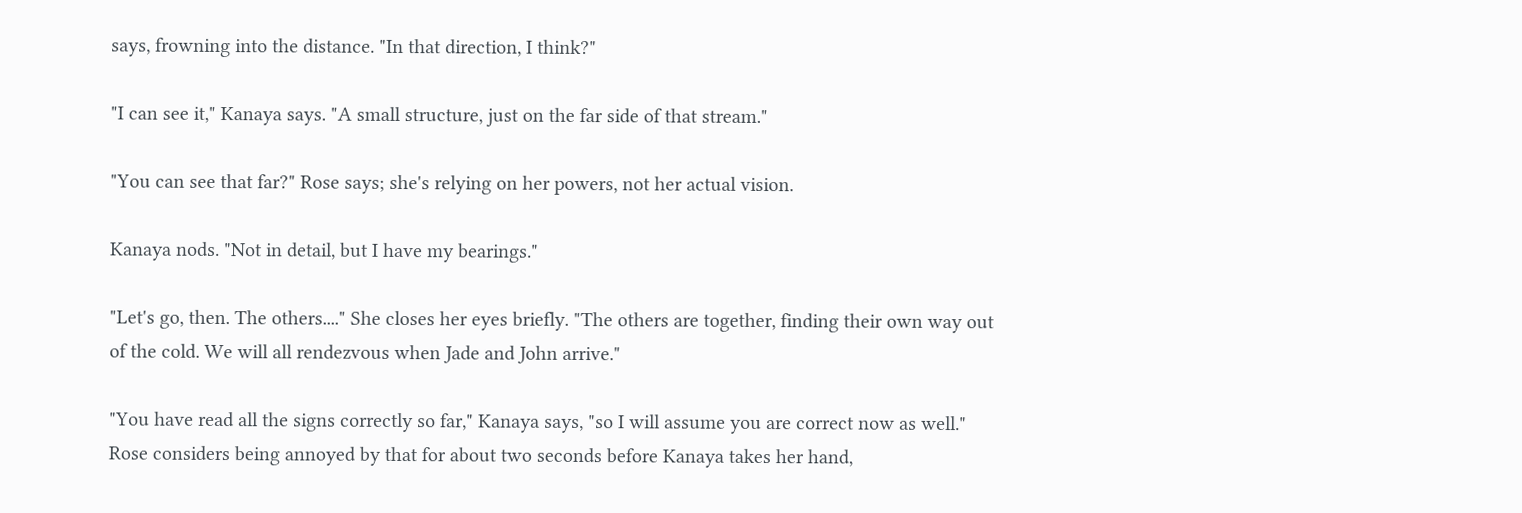says, frowning into the distance. "In that direction, I think?"

"I can see it," Kanaya says. "A small structure, just on the far side of that stream."

"You can see that far?" Rose says; she's relying on her powers, not her actual vision.

Kanaya nods. "Not in detail, but I have my bearings."

"Let's go, then. The others...." She closes her eyes briefly. "The others are together, finding their own way out of the cold. We will all rendezvous when Jade and John arrive."

"You have read all the signs correctly so far," Kanaya says, "so I will assume you are correct now as well." Rose considers being annoyed by that for about two seconds before Kanaya takes her hand,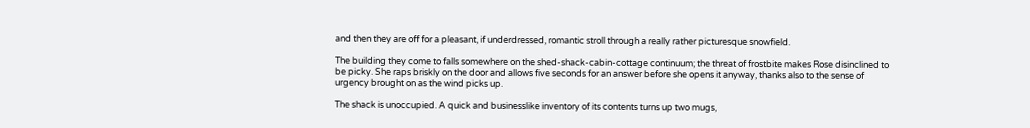and then they are off for a pleasant, if underdressed, romantic stroll through a really rather picturesque snowfield.

The building they come to falls somewhere on the shed-shack-cabin-cottage continuum; the threat of frostbite makes Rose disinclined to be picky. She raps briskly on the door and allows five seconds for an answer before she opens it anyway, thanks also to the sense of urgency brought on as the wind picks up.

The shack is unoccupied. A quick and businesslike inventory of its contents turns up two mugs,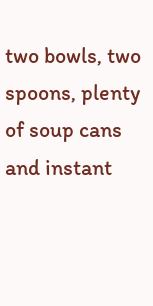two bowls, two spoons, plenty of soup cans and instant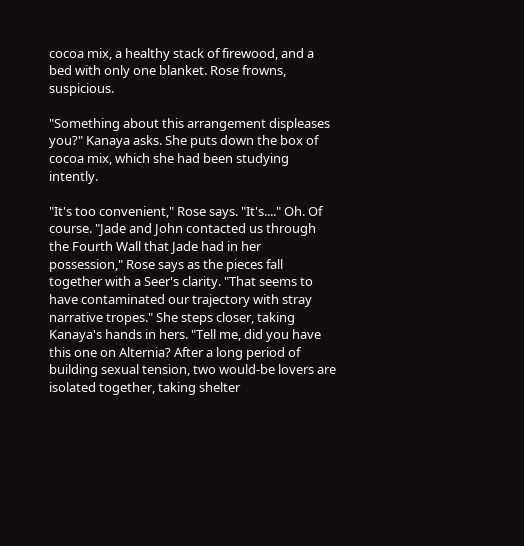cocoa mix, a healthy stack of firewood, and a bed with only one blanket. Rose frowns, suspicious.

"Something about this arrangement displeases you?" Kanaya asks. She puts down the box of cocoa mix, which she had been studying intently.

"It's too convenient," Rose says. "It's...." Oh. Of course. "Jade and John contacted us through the Fourth Wall that Jade had in her possession," Rose says as the pieces fall together with a Seer's clarity. "That seems to have contaminated our trajectory with stray narrative tropes." She steps closer, taking Kanaya's hands in hers. "Tell me, did you have this one on Alternia? After a long period of building sexual tension, two would-be lovers are isolated together, taking shelter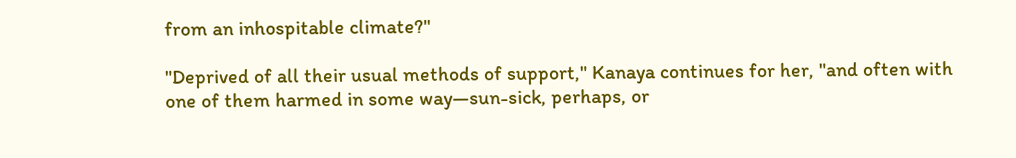from an inhospitable climate?"

"Deprived of all their usual methods of support," Kanaya continues for her, "and often with one of them harmed in some way—sun-sick, perhaps, or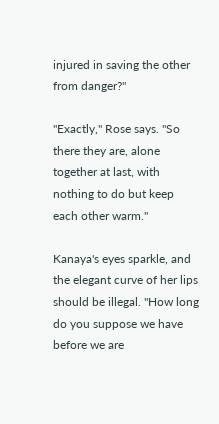injured in saving the other from danger?"

"Exactly," Rose says. "So there they are, alone together at last, with nothing to do but keep each other warm."

Kanaya's eyes sparkle, and the elegant curve of her lips should be illegal. "How long do you suppose we have before we are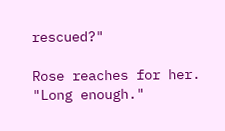rescued?"

Rose reaches for her. "Long enough."